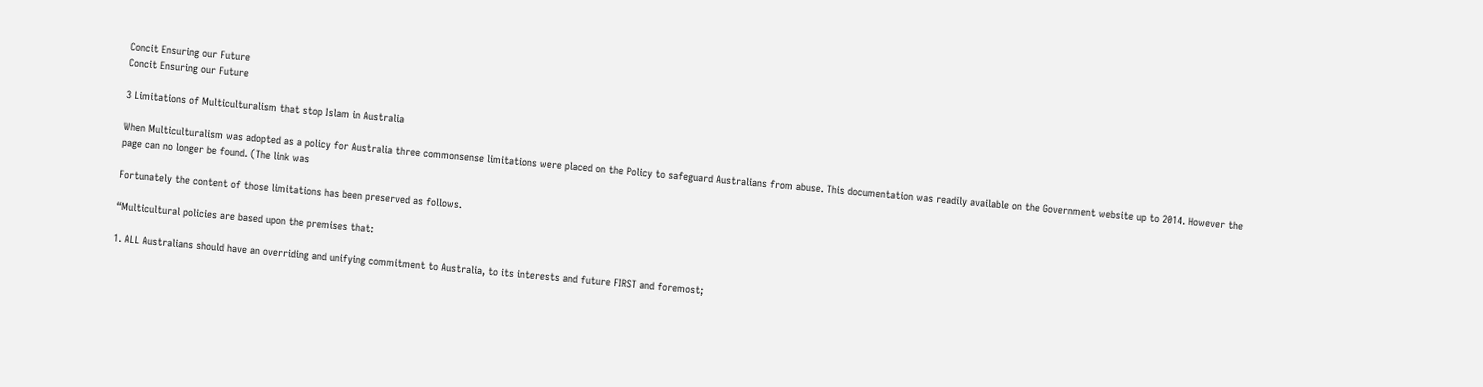Concit Ensuring our Future
Concit Ensuring our Future

3 Limitations of Multiculturalism that stop Islam in Australia

When Multiculturalism was adopted as a policy for Australia three commonsense limitations were placed on the Policy to safeguard Australians from abuse. This documentation was readily available on the Government website up to 2014. However the page can no longer be found. (The link was

Fortunately the content of those limitations has been preserved as follows.

“Multicultural policies are based upon the premises that:

1. ALL Australians should have an overriding and unifying commitment to Australia, to its interests and future FIRST and foremost;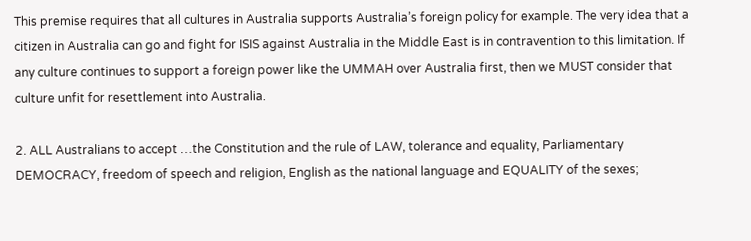This premise requires that all cultures in Australia supports Australia’s foreign policy for example. The very idea that a citizen in Australia can go and fight for ISIS against Australia in the Middle East is in contravention to this limitation. If any culture continues to support a foreign power like the UMMAH over Australia first, then we MUST consider that culture unfit for resettlement into Australia.

2. ALL Australians to accept …the Constitution and the rule of LAW, tolerance and equality, Parliamentary DEMOCRACY, freedom of speech and religion, English as the national language and EQUALITY of the sexes;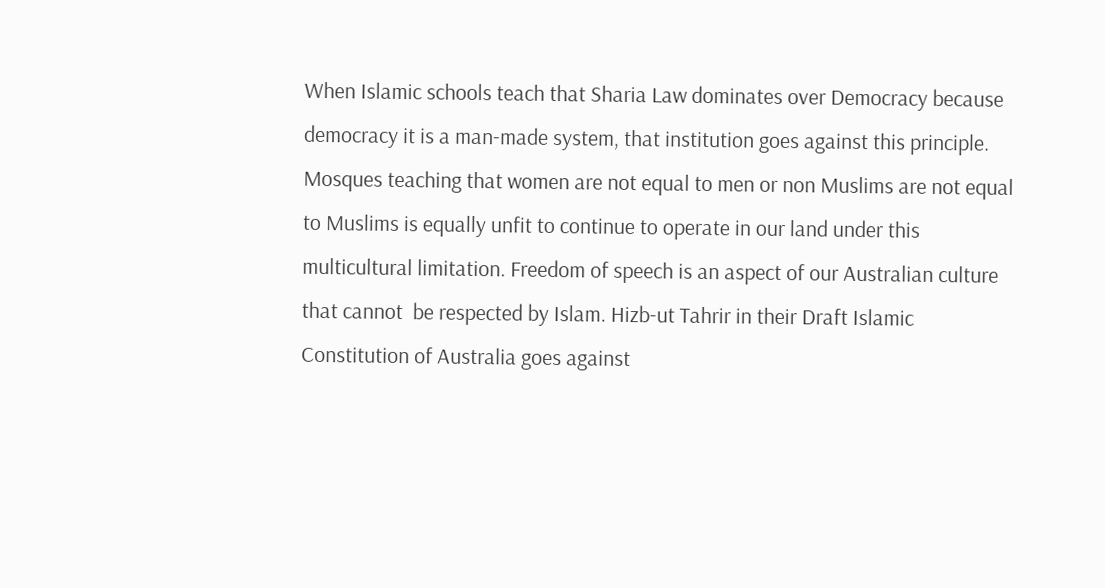When Islamic schools teach that Sharia Law dominates over Democracy because democracy it is a man-made system, that institution goes against this principle. Mosques teaching that women are not equal to men or non Muslims are not equal to Muslims is equally unfit to continue to operate in our land under this multicultural limitation. Freedom of speech is an aspect of our Australian culture that cannot  be respected by Islam. Hizb-ut Tahrir in their Draft Islamic Constitution of Australia goes against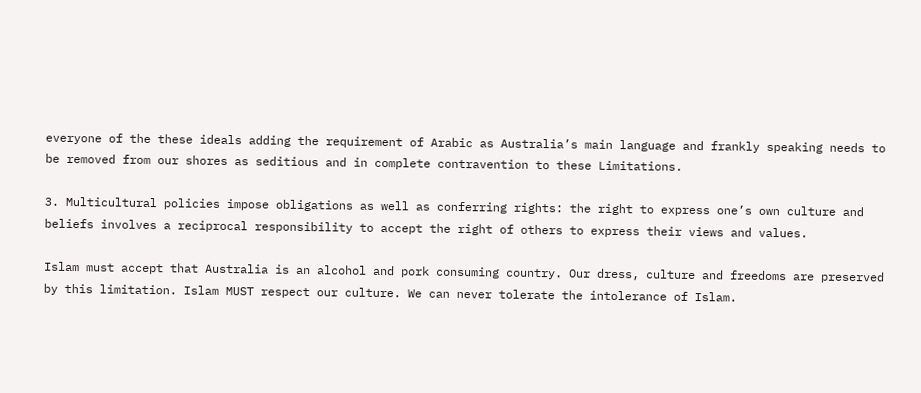everyone of the these ideals adding the requirement of Arabic as Australia’s main language and frankly speaking needs to be removed from our shores as seditious and in complete contravention to these Limitations.

3. Multicultural policies impose obligations as well as conferring rights: the right to express one’s own culture and beliefs involves a reciprocal responsibility to accept the right of others to express their views and values.

Islam must accept that Australia is an alcohol and pork consuming country. Our dress, culture and freedoms are preserved by this limitation. Islam MUST respect our culture. We can never tolerate the intolerance of Islam.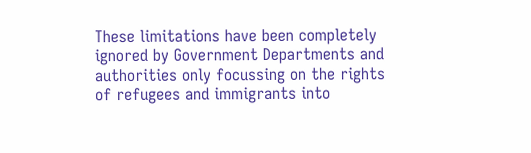These limitations have been completely ignored by Government Departments and authorities only focussing on the rights of refugees and immigrants into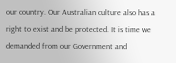our country. Our Australian culture also has a right to exist and be protected. It is time we demanded from our Government and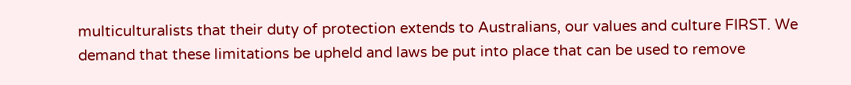multiculturalists that their duty of protection extends to Australians, our values and culture FIRST. We demand that these limitations be upheld and laws be put into place that can be used to remove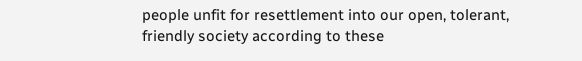people unfit for resettlement into our open, tolerant, friendly society according to these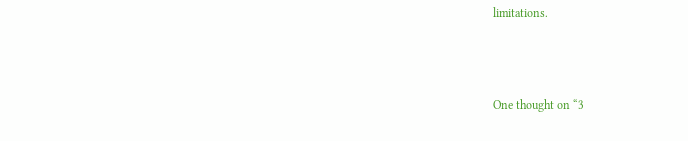limitations.



One thought on “3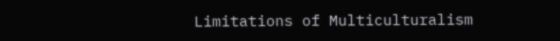Limitations of Multiculturalism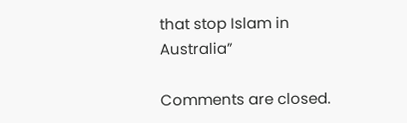that stop Islam in Australia”

Comments are closed.